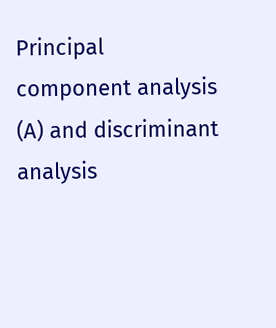Principal component analysis (A) and discriminant analysis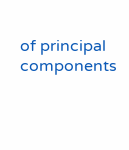of principal components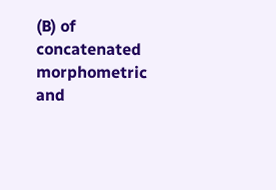(B) of concatenated morphometric and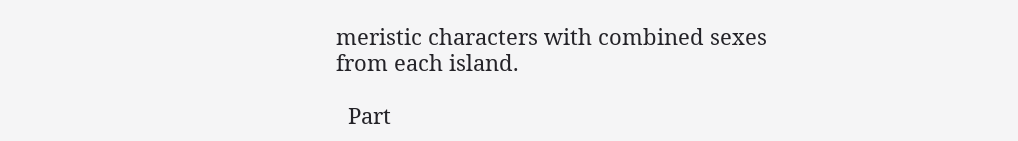meristic characters with combined sexes from each island.

  Part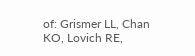of: Grismer LL, Chan KO, Lovich RE,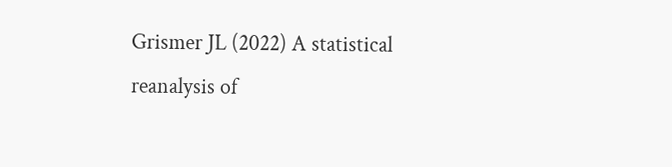Grismer JL (2022) A statistical reanalysis of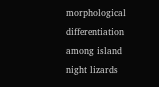morphological differentiation among island night lizards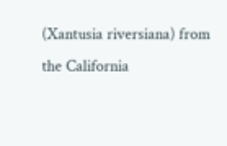(Xantusia riversiana) from the California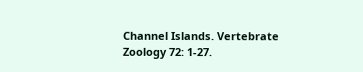Channel Islands. Vertebrate Zoology 72: 1-27.